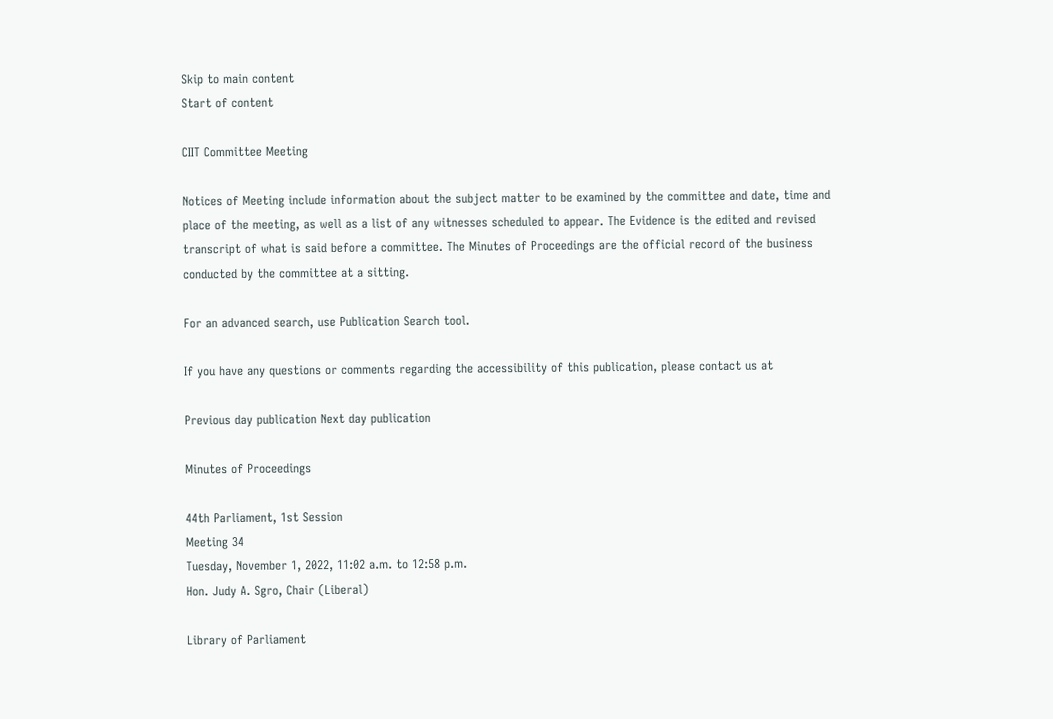Skip to main content
Start of content

CIIT Committee Meeting

Notices of Meeting include information about the subject matter to be examined by the committee and date, time and place of the meeting, as well as a list of any witnesses scheduled to appear. The Evidence is the edited and revised transcript of what is said before a committee. The Minutes of Proceedings are the official record of the business conducted by the committee at a sitting.

For an advanced search, use Publication Search tool.

If you have any questions or comments regarding the accessibility of this publication, please contact us at

Previous day publication Next day publication

Minutes of Proceedings

44th Parliament, 1st Session
Meeting 34
Tuesday, November 1, 2022, 11:02 a.m. to 12:58 p.m.
Hon. Judy A. Sgro, Chair (Liberal)

Library of Parliament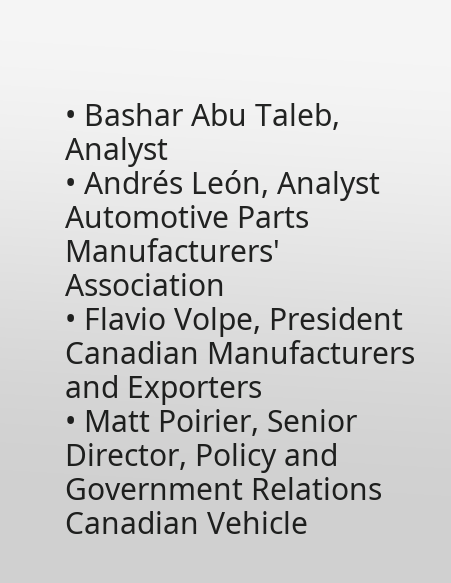• Bashar Abu Taleb, Analyst
• Andrés León, Analyst
Automotive Parts Manufacturers' Association
• Flavio Volpe, President
Canadian Manufacturers and Exporters
• Matt Poirier, Senior Director, Policy and Government Relations
Canadian Vehicle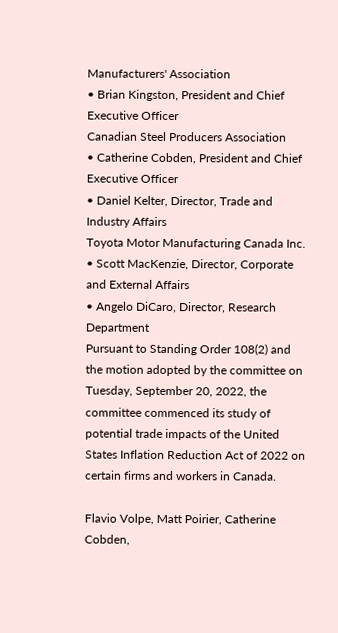Manufacturers' Association
• Brian Kingston, President and Chief Executive Officer
Canadian Steel Producers Association
• Catherine Cobden, President and Chief Executive Officer
• Daniel Kelter, Director, Trade and Industry Affairs
Toyota Motor Manufacturing Canada Inc.
• Scott MacKenzie, Director, Corporate and External Affairs
• Angelo DiCaro, Director, Research Department
Pursuant to Standing Order 108(2) and the motion adopted by the committee on Tuesday, September 20, 2022, the committee commenced its study of potential trade impacts of the United States Inflation Reduction Act of 2022 on certain firms and workers in Canada.

Flavio Volpe, Matt Poirier, Catherine Cobden,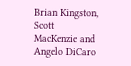Brian Kingston, Scott MacKenzie and Angelo DiCaro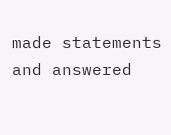made statements and answered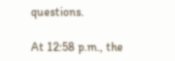questions.

At 12:58 p.m., the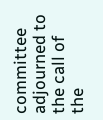committee adjourned to the call of the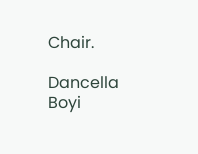Chair.

Dancella Boyi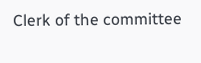Clerk of the committee